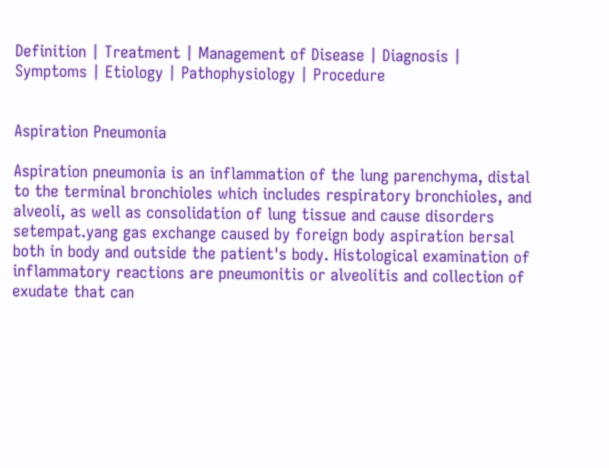Definition | Treatment | Management of Disease | Diagnosis | Symptoms | Etiology | Pathophysiology | Procedure


Aspiration Pneumonia

Aspiration pneumonia is an inflammation of the lung parenchyma, distal to the terminal bronchioles which includes respiratory bronchioles, and alveoli, as well as consolidation of lung tissue and cause disorders setempat.yang gas exchange caused by foreign body aspiration bersal both in body and outside the patient's body. Histological examination of inflammatory reactions are pneumonitis or alveolitis and collection of exudate that can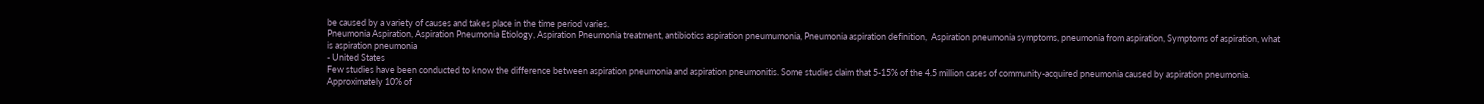be caused by a variety of causes and takes place in the time period varies.
Pneumonia Aspiration, Aspiration Pneumonia Etiology, Aspiration Pneumonia treatment, antibiotics aspiration pneumumonia, Pneumonia aspiration definition,  Aspiration pneumonia symptoms, pneumonia from aspiration, Symptoms of aspiration, what is aspiration pneumonia
- United States
Few studies have been conducted to know the difference between aspiration pneumonia and aspiration pneumonitis. Some studies claim that 5-15% of the 4.5 million cases of community-acquired pneumonia caused by aspiration pneumonia.
Approximately 10% of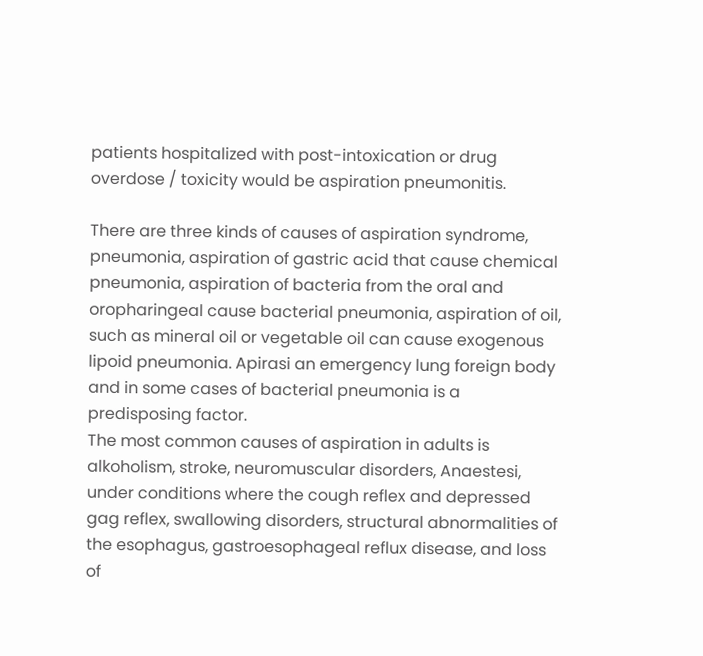patients hospitalized with post-intoxication or drug overdose / toxicity would be aspiration pneumonitis.

There are three kinds of causes of aspiration syndrome, pneumonia, aspiration of gastric acid that cause chemical pneumonia, aspiration of bacteria from the oral and oropharingeal cause bacterial pneumonia, aspiration of oil, such as mineral oil or vegetable oil can cause exogenous lipoid pneumonia. Apirasi an emergency lung foreign body and in some cases of bacterial pneumonia is a predisposing factor.
The most common causes of aspiration in adults is alkoholism, stroke, neuromuscular disorders, Anaestesi, under conditions where the cough reflex and depressed gag reflex, swallowing disorders, structural abnormalities of the esophagus, gastroesophageal reflux disease, and loss of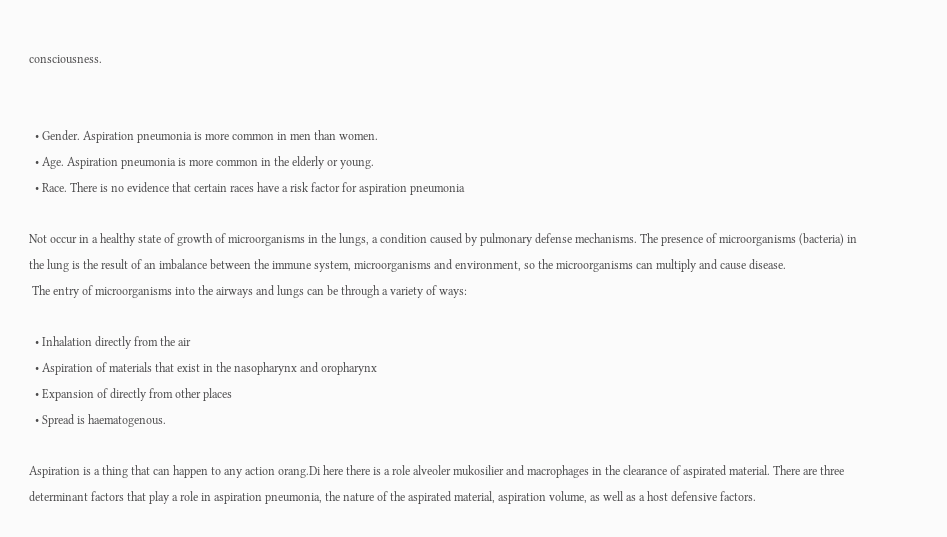consciousness.


  • Gender. Aspiration pneumonia is more common in men than women.
  • Age. Aspiration pneumonia is more common in the elderly or young.
  • Race. There is no evidence that certain races have a risk factor for aspiration pneumonia

Not occur in a healthy state of growth of microorganisms in the lungs, a condition caused by pulmonary defense mechanisms. The presence of microorganisms (bacteria) in the lung is the result of an imbalance between the immune system, microorganisms and environment, so the microorganisms can multiply and cause disease.
 The entry of microorganisms into the airways and lungs can be through a variety of ways:

  • Inhalation directly from the air
  • Aspiration of materials that exist in the nasopharynx and oropharynx
  • Expansion of directly from other places
  • Spread is haematogenous.

Aspiration is a thing that can happen to any action orang.Di here there is a role alveoler mukosilier and macrophages in the clearance of aspirated material. There are three determinant factors that play a role in aspiration pneumonia, the nature of the aspirated material, aspiration volume, as well as a host defensive factors.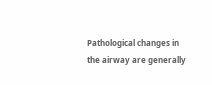Pathological changes in the airway are generally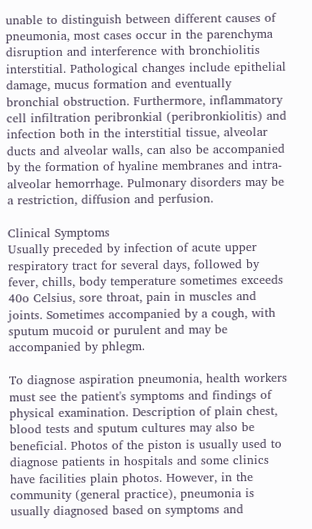unable to distinguish between different causes of pneumonia, most cases occur in the parenchyma disruption and interference with bronchiolitis interstitial. Pathological changes include epithelial damage, mucus formation and eventually bronchial obstruction. Furthermore, inflammatory cell infiltration peribronkial (peribronkiolitis) and infection both in the interstitial tissue, alveolar ducts and alveolar walls, can also be accompanied by the formation of hyaline membranes and intra-alveolar hemorrhage. Pulmonary disorders may be a restriction, diffusion and perfusion.

Clinical Symptoms
Usually preceded by infection of acute upper respiratory tract for several days, followed by fever, chills, body temperature sometimes exceeds 40o Celsius, sore throat, pain in muscles and joints. Sometimes accompanied by a cough, with sputum mucoid or purulent and may be accompanied by phlegm.

To diagnose aspiration pneumonia, health workers must see the patient's symptoms and findings of physical examination. Description of plain chest, blood tests and sputum cultures may also be beneficial. Photos of the piston is usually used to diagnose patients in hospitals and some clinics have facilities plain photos. However, in the community (general practice), pneumonia is usually diagnosed based on symptoms and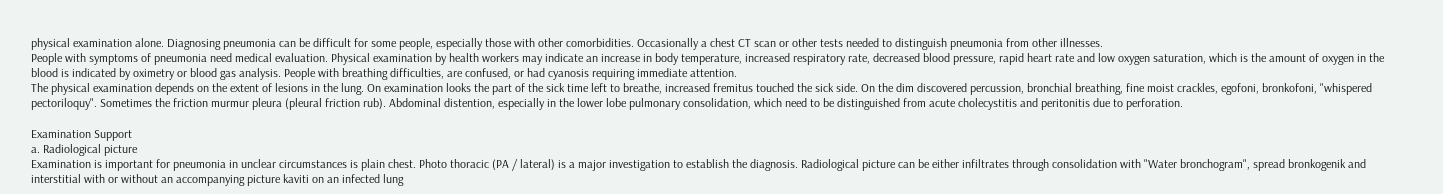physical examination alone. Diagnosing pneumonia can be difficult for some people, especially those with other comorbidities. Occasionally a chest CT scan or other tests needed to distinguish pneumonia from other illnesses.
People with symptoms of pneumonia need medical evaluation. Physical examination by health workers may indicate an increase in body temperature, increased respiratory rate, decreased blood pressure, rapid heart rate and low oxygen saturation, which is the amount of oxygen in the blood is indicated by oximetry or blood gas analysis. People with breathing difficulties, are confused, or had cyanosis requiring immediate attention.
The physical examination depends on the extent of lesions in the lung. On examination looks the part of the sick time left to breathe, increased fremitus touched the sick side. On the dim discovered percussion, bronchial breathing, fine moist crackles, egofoni, bronkofoni, "whispered pectoriloquy". Sometimes the friction murmur pleura (pleural friction rub). Abdominal distention, especially in the lower lobe pulmonary consolidation, which need to be distinguished from acute cholecystitis and peritonitis due to perforation.

Examination Support
a. Radiological picture
Examination is important for pneumonia in unclear circumstances is plain chest. Photo thoracic (PA / lateral) is a major investigation to establish the diagnosis. Radiological picture can be either infiltrates through consolidation with "Water bronchogram", spread bronkogenik and interstitial with or without an accompanying picture kaviti on an infected lung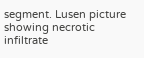segment. Lusen picture showing necrotic infiltrate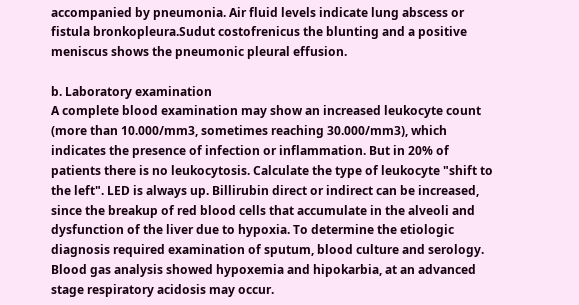accompanied by pneumonia. Air fluid levels indicate lung abscess or fistula bronkopleura.Sudut costofrenicus the blunting and a positive meniscus shows the pneumonic pleural effusion.

b. Laboratory examination
A complete blood examination may show an increased leukocyte count (more than 10.000/mm3, sometimes reaching 30.000/mm3), which indicates the presence of infection or inflammation. But in 20% of patients there is no leukocytosis. Calculate the type of leukocyte "shift to the left". LED is always up. Billirubin direct or indirect can be increased, since the breakup of red blood cells that accumulate in the alveoli and dysfunction of the liver due to hypoxia. To determine the etiologic diagnosis required examination of sputum, blood culture and serology. Blood gas analysis showed hypoxemia and hipokarbia, at an advanced stage respiratory acidosis may occur.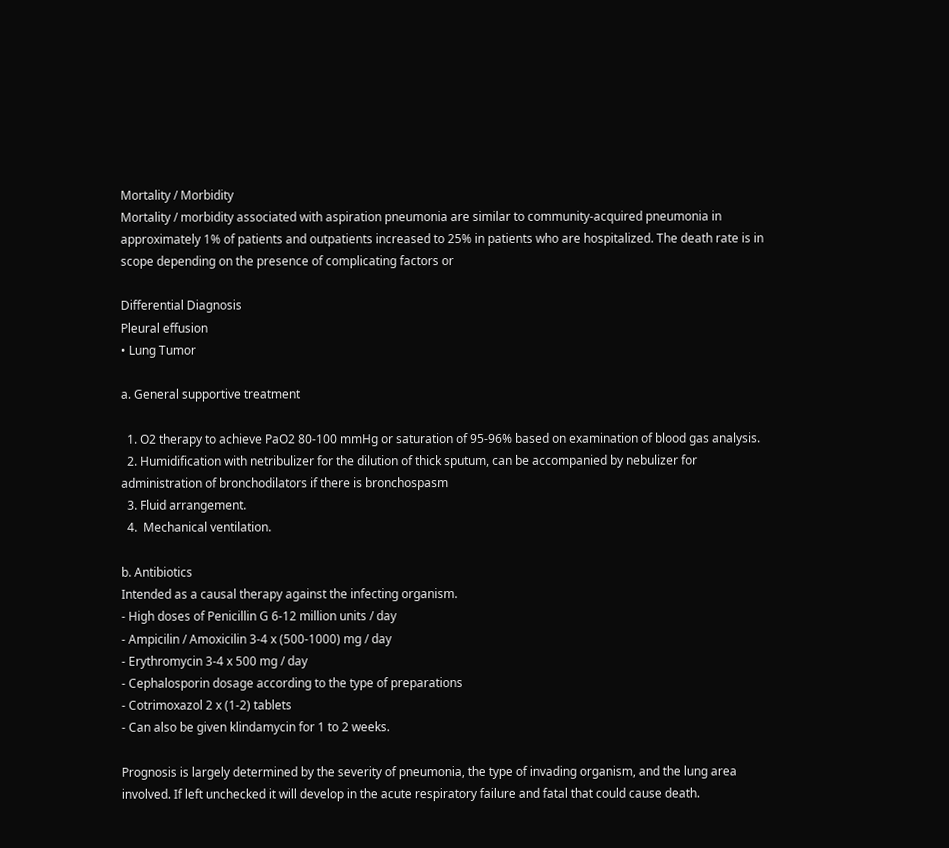Mortality / Morbidity
Mortality / morbidity associated with aspiration pneumonia are similar to community-acquired pneumonia in approximately 1% of patients and outpatients increased to 25% in patients who are hospitalized. The death rate is in scope depending on the presence of complicating factors or

Differential Diagnosis
Pleural effusion
• Lung Tumor

a. General supportive treatment

  1. O2 therapy to achieve PaO2 80-100 mmHg or saturation of 95-96% based on examination of blood gas analysis.
  2. Humidification with netribulizer for the dilution of thick sputum, can be accompanied by nebulizer for administration of bronchodilators if there is bronchospasm
  3. Fluid arrangement.
  4.  Mechanical ventilation.

b. Antibiotics
Intended as a causal therapy against the infecting organism.
- High doses of Penicillin G 6-12 million units / day
- Ampicilin / Amoxicilin 3-4 x (500-1000) mg / day
- Erythromycin 3-4 x 500 mg / day
- Cephalosporin dosage according to the type of preparations
- Cotrimoxazol 2 x (1-2) tablets
- Can also be given klindamycin for 1 to 2 weeks.

Prognosis is largely determined by the severity of pneumonia, the type of invading organism, and the lung area involved. If left unchecked it will develop in the acute respiratory failure and fatal that could cause death.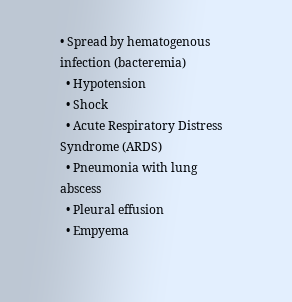• Spread by hematogenous infection (bacteremia)
  • Hypotension
  • Shock
  • Acute Respiratory Distress Syndrome (ARDS)
  • Pneumonia with lung abscess
  • Pleural effusion
  • Empyema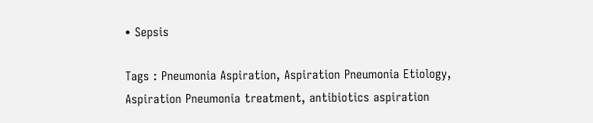• Sepsis

Tags : Pneumonia Aspiration, Aspiration Pneumonia Etiology, Aspiration Pneumonia treatment, antibiotics aspiration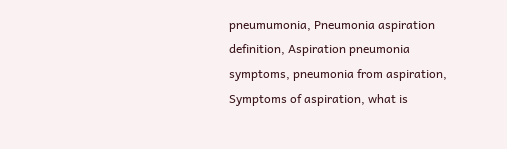pneumumonia, Pneumonia aspiration definition, Aspiration pneumonia symptoms, pneumonia from aspiration, Symptoms of aspiration, what is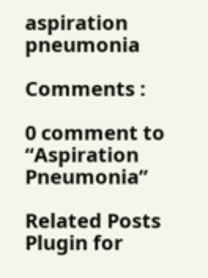aspiration pneumonia

Comments :

0 comment to “Aspiration Pneumonia”

Related Posts Plugin for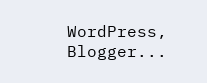WordPress, Blogger...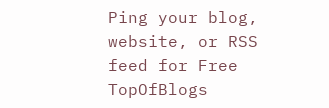Ping your blog, website, or RSS feed for Free TopOfBlogs